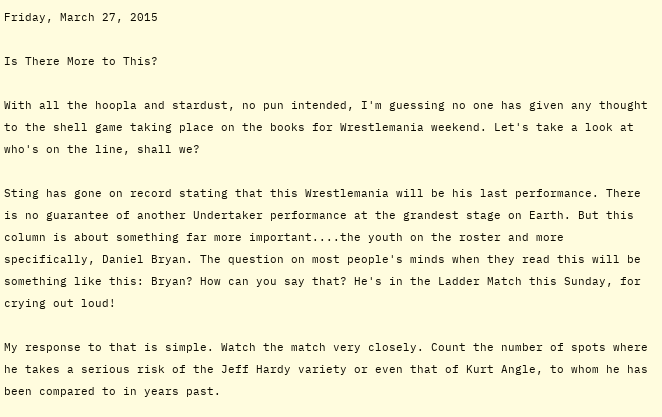Friday, March 27, 2015

Is There More to This?

With all the hoopla and stardust, no pun intended, I'm guessing no one has given any thought to the shell game taking place on the books for Wrestlemania weekend. Let's take a look at who's on the line, shall we?

Sting has gone on record stating that this Wrestlemania will be his last performance. There is no guarantee of another Undertaker performance at the grandest stage on Earth. But this column is about something far more important....the youth on the roster and more specifically, Daniel Bryan. The question on most people's minds when they read this will be something like this: Bryan? How can you say that? He's in the Ladder Match this Sunday, for crying out loud!

My response to that is simple. Watch the match very closely. Count the number of spots where he takes a serious risk of the Jeff Hardy variety or even that of Kurt Angle, to whom he has been compared to in years past.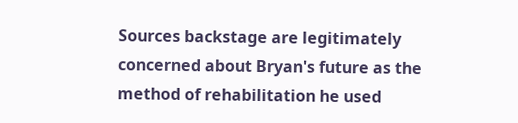Sources backstage are legitimately concerned about Bryan's future as the method of rehabilitation he used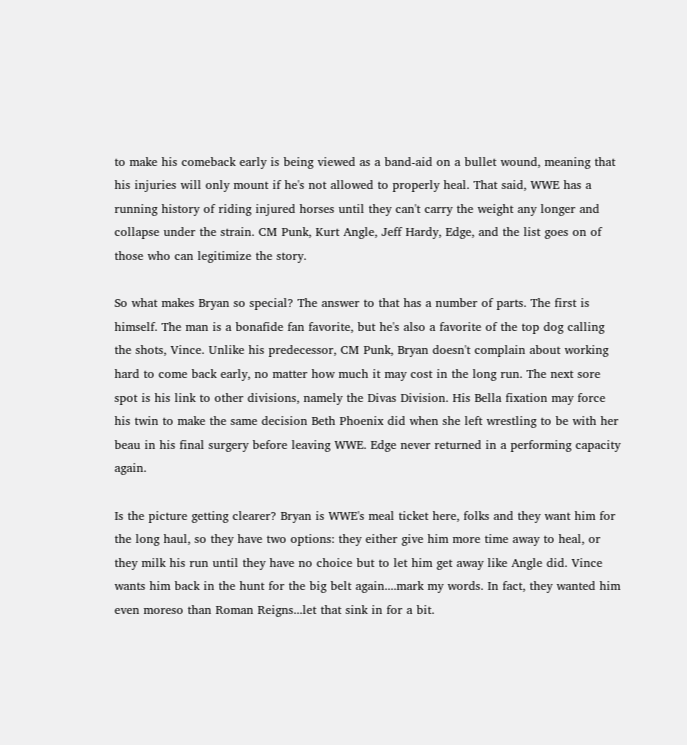to make his comeback early is being viewed as a band-aid on a bullet wound, meaning that his injuries will only mount if he's not allowed to properly heal. That said, WWE has a running history of riding injured horses until they can't carry the weight any longer and collapse under the strain. CM Punk, Kurt Angle, Jeff Hardy, Edge, and the list goes on of those who can legitimize the story.

So what makes Bryan so special? The answer to that has a number of parts. The first is himself. The man is a bonafide fan favorite, but he's also a favorite of the top dog calling the shots, Vince. Unlike his predecessor, CM Punk, Bryan doesn't complain about working hard to come back early, no matter how much it may cost in the long run. The next sore spot is his link to other divisions, namely the Divas Division. His Bella fixation may force his twin to make the same decision Beth Phoenix did when she left wrestling to be with her beau in his final surgery before leaving WWE. Edge never returned in a performing capacity again.

Is the picture getting clearer? Bryan is WWE's meal ticket here, folks and they want him for the long haul, so they have two options: they either give him more time away to heal, or they milk his run until they have no choice but to let him get away like Angle did. Vince wants him back in the hunt for the big belt again....mark my words. In fact, they wanted him even moreso than Roman Reigns...let that sink in for a bit.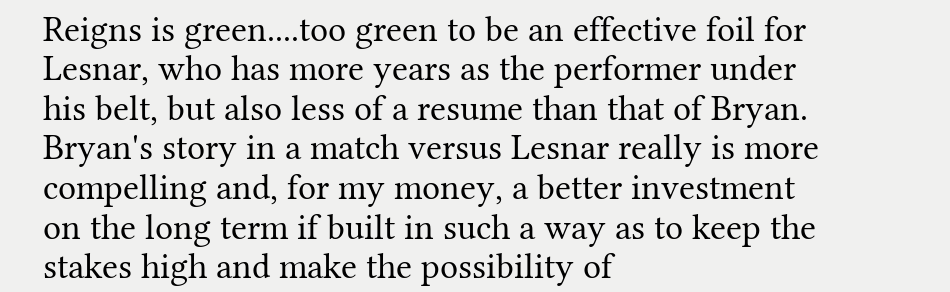Reigns is green....too green to be an effective foil for Lesnar, who has more years as the performer under his belt, but also less of a resume than that of Bryan. Bryan's story in a match versus Lesnar really is more compelling and, for my money, a better investment on the long term if built in such a way as to keep the stakes high and make the possibility of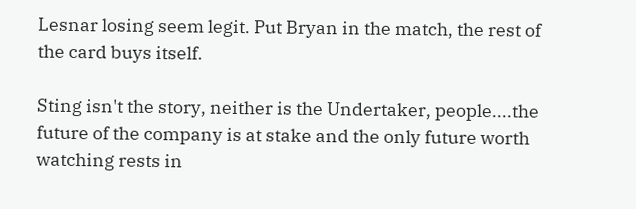Lesnar losing seem legit. Put Bryan in the match, the rest of the card buys itself.

Sting isn't the story, neither is the Undertaker, people....the future of the company is at stake and the only future worth watching rests in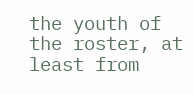the youth of the roster, at least from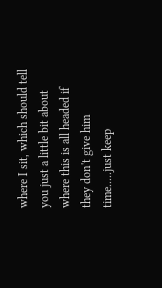where I sit, which should tell you just a little bit about where this is all headed if they don't give him time.....just keep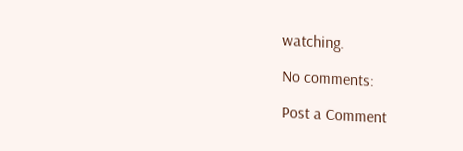watching.

No comments:

Post a Comment